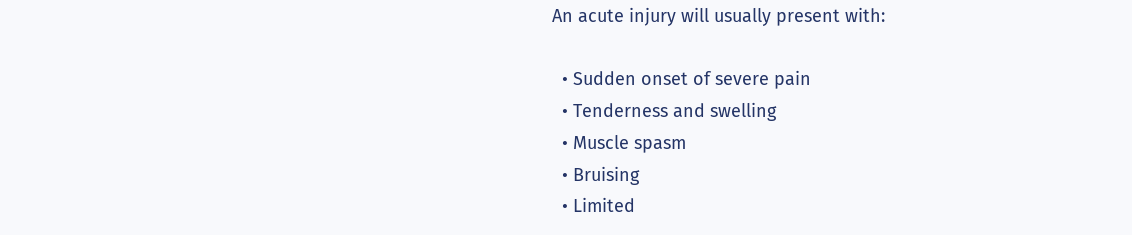An acute injury will usually present with:

  • Sudden onset of severe pain
  • Tenderness and swelling
  • Muscle spasm
  • Bruising
  • Limited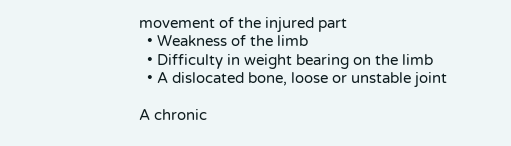movement of the injured part
  • Weakness of the limb
  • Difficulty in weight bearing on the limb
  • A dislocated bone, loose or unstable joint

A chronic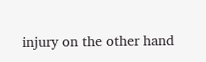injury on the other hand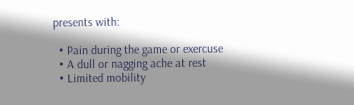presents with:

  • Pain during the game or exercuse
  • A dull or nagging ache at rest
  • Limited mobility